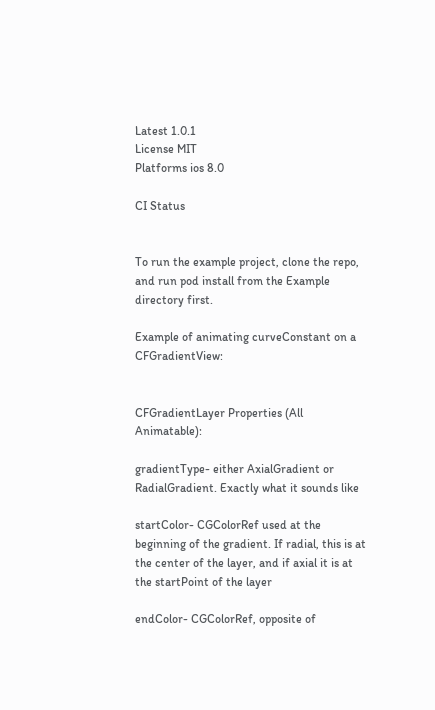Latest 1.0.1
License MIT
Platforms ios 8.0

CI Status


To run the example project, clone the repo, and run pod install from the Example directory first.

Example of animating curveConstant on a CFGradientView:


CFGradientLayer Properties (All Animatable):

gradientType- either AxialGradient or RadialGradient. Exactly what it sounds like

startColor- CGColorRef used at the beginning of the gradient. If radial, this is at the center of the layer, and if axial it is at the startPoint of the layer

endColor- CGColorRef, opposite of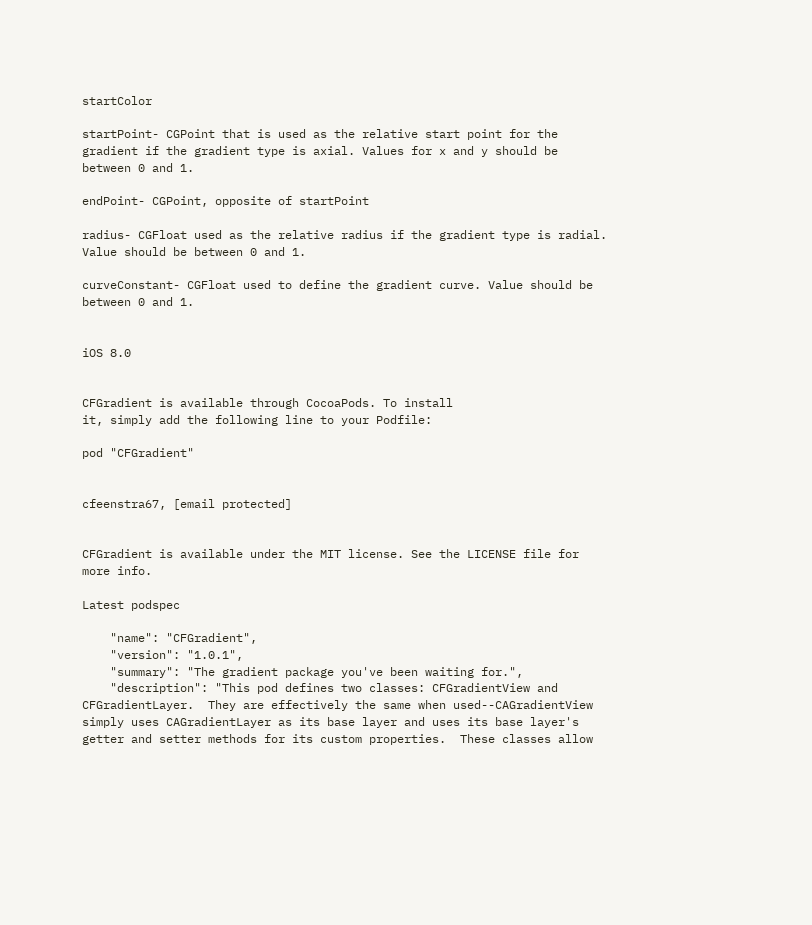startColor

startPoint- CGPoint that is used as the relative start point for the gradient if the gradient type is axial. Values for x and y should be between 0 and 1.

endPoint- CGPoint, opposite of startPoint

radius- CGFloat used as the relative radius if the gradient type is radial. Value should be between 0 and 1.

curveConstant- CGFloat used to define the gradient curve. Value should be between 0 and 1.


iOS 8.0


CFGradient is available through CocoaPods. To install
it, simply add the following line to your Podfile:

pod "CFGradient"


cfeenstra67, [email protected]


CFGradient is available under the MIT license. See the LICENSE file for more info.

Latest podspec

    "name": "CFGradient",
    "version": "1.0.1",
    "summary": "The gradient package you've been waiting for.",
    "description": "This pod defines two classes: CFGradientView and CFGradientLayer.  They are effectively the same when used--CAGradientView simply uses CAGradientLayer as its base layer and uses its base layer's getter and setter methods for its custom properties.  These classes allow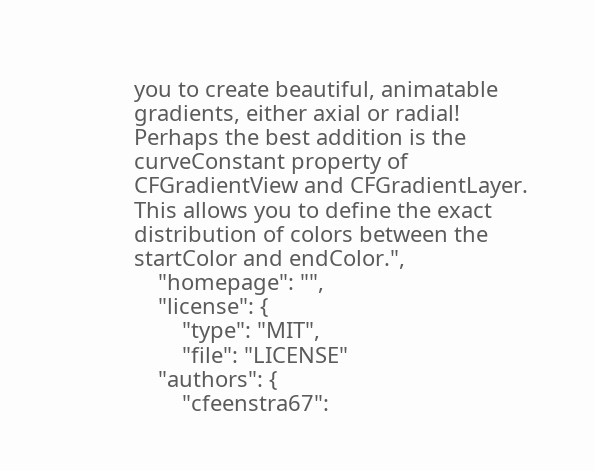you to create beautiful, animatable gradients, either axial or radial!  Perhaps the best addition is the curveConstant property of CFGradientView and CFGradientLayer.  This allows you to define the exact distribution of colors between the startColor and endColor.",
    "homepage": "",
    "license": {
        "type": "MIT",
        "file": "LICENSE"
    "authors": {
        "cfeenstra67":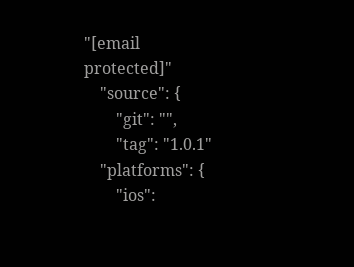"[email protected]"
    "source": {
        "git": "",
        "tag": "1.0.1"
    "platforms": {
        "ios":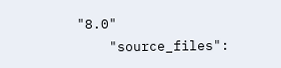"8.0"
    "source_files":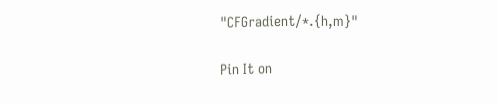"CFGradient/*.{h,m}"

Pin It on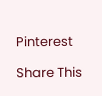Pinterest

Share This